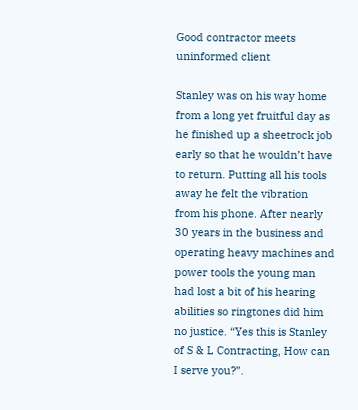Good contractor meets uninformed client

Stanley was on his way home from a long yet fruitful day as he finished up a sheetrock job early so that he wouldn’t have to return. Putting all his tools away he felt the vibration from his phone. After nearly 30 years in the business and operating heavy machines and power tools the young man had lost a bit of his hearing abilities so ringtones did him no justice. “Yes this is Stanley of S & L Contracting, How can I serve you?”.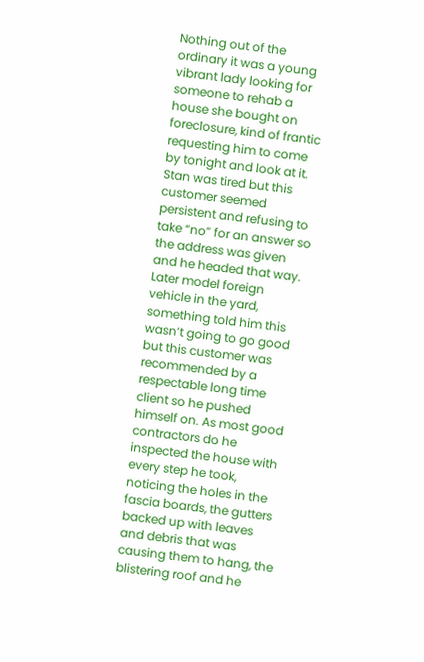Nothing out of the ordinary it was a young vibrant lady looking for someone to rehab a house she bought on foreclosure, kind of frantic requesting him to come by tonight and look at it. Stan was tired but this customer seemed persistent and refusing to take “no” for an answer so the address was given and he headed that way.
Later model foreign vehicle in the yard, something told him this wasn’t going to go good but this customer was recommended by a respectable long time client so he pushed himself on. As most good contractors do he inspected the house with every step he took, noticing the holes in the fascia boards, the gutters backed up with leaves and debris that was causing them to hang, the blistering roof and he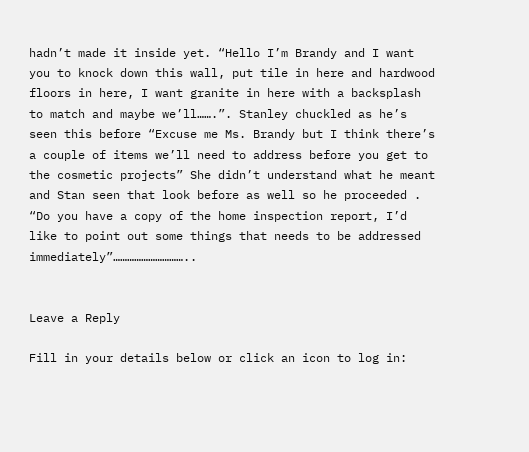hadn’t made it inside yet. “Hello I’m Brandy and I want you to knock down this wall, put tile in here and hardwood floors in here, I want granite in here with a backsplash to match and maybe we’ll…….”. Stanley chuckled as he’s seen this before “Excuse me Ms. Brandy but I think there’s a couple of items we’ll need to address before you get to the cosmetic projects” She didn’t understand what he meant and Stan seen that look before as well so he proceeded . “Do you have a copy of the home inspection report, I’d like to point out some things that needs to be addressed immediately”…………………………..


Leave a Reply

Fill in your details below or click an icon to log in: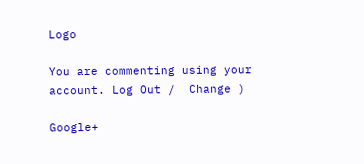Logo

You are commenting using your account. Log Out /  Change )

Google+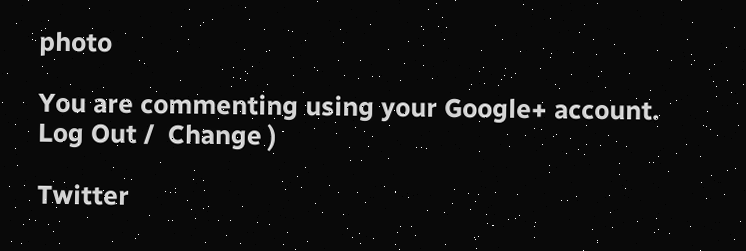photo

You are commenting using your Google+ account. Log Out /  Change )

Twitter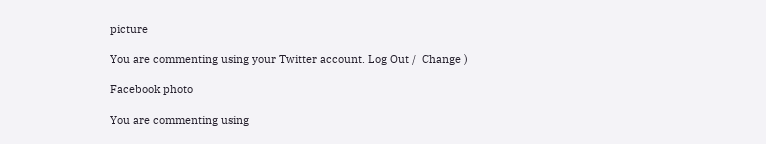picture

You are commenting using your Twitter account. Log Out /  Change )

Facebook photo

You are commenting using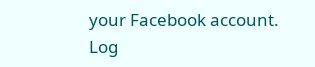your Facebook account. Log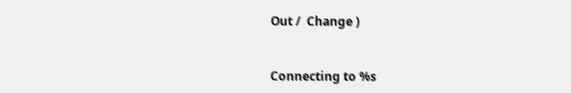Out /  Change )


Connecting to %s